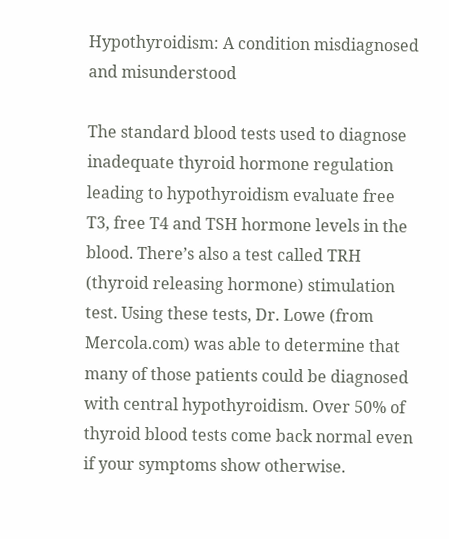Hypothyroidism: A condition misdiagnosed and misunderstood

The standard blood tests used to diagnose inadequate thyroid hormone regulation leading to hypothyroidism evaluate free T3, free T4 and TSH hormone levels in the blood. There’s also a test called TRH (thyroid releasing hormone) stimulation test. Using these tests, Dr. Lowe (from Mercola.com) was able to determine that many of those patients could be diagnosed with central hypothyroidism. Over 50% of thyroid blood tests come back normal even if your symptoms show otherwise.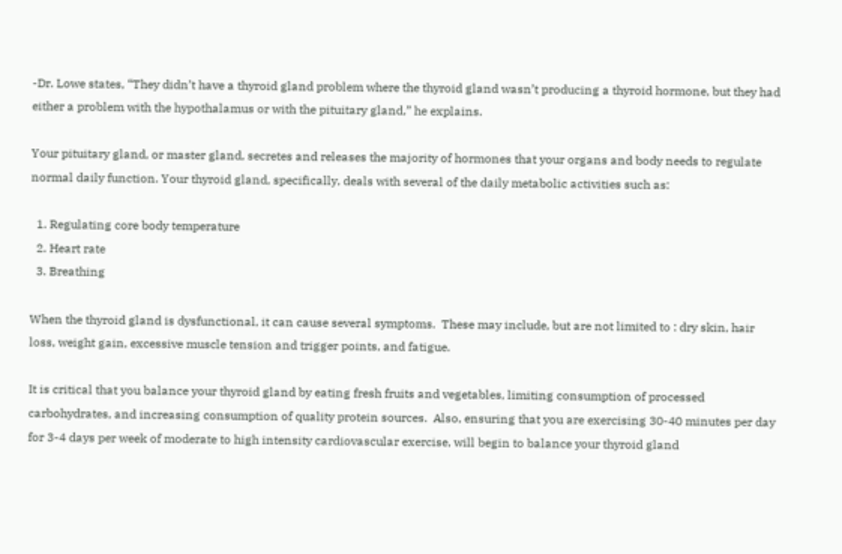-Dr. Lowe states, “They didn’t have a thyroid gland problem where the thyroid gland wasn’t producing a thyroid hormone, but they had either a problem with the hypothalamus or with the pituitary gland,” he explains.

Your pituitary gland, or master gland, secretes and releases the majority of hormones that your organs and body needs to regulate normal daily function. Your thyroid gland, specifically, deals with several of the daily metabolic activities such as:

  1. Regulating core body temperature
  2. Heart rate
  3. Breathing

When the thyroid gland is dysfunctional, it can cause several symptoms.  These may include, but are not limited to : dry skin, hair loss, weight gain, excessive muscle tension and trigger points, and fatigue.

It is critical that you balance your thyroid gland by eating fresh fruits and vegetables, limiting consumption of processed carbohydrates, and increasing consumption of quality protein sources.  Also, ensuring that you are exercising 30-40 minutes per day for 3-4 days per week of moderate to high intensity cardiovascular exercise, will begin to balance your thyroid gland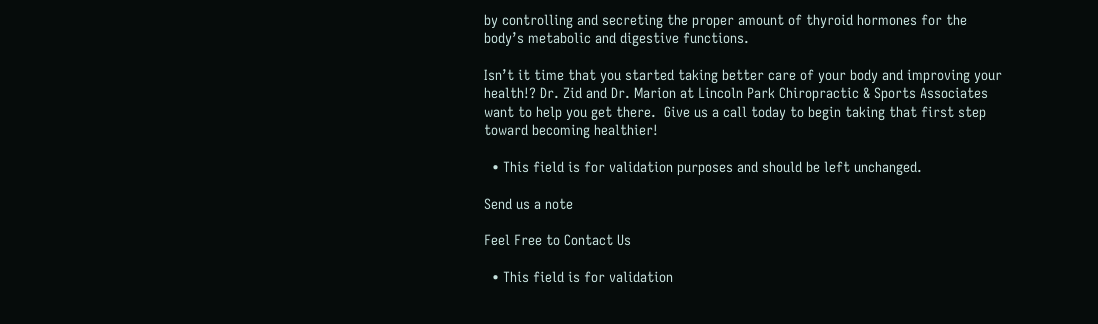by controlling and secreting the proper amount of thyroid hormones for the body’s metabolic and digestive functions.

Isn’t it time that you started taking better care of your body and improving your health!? Dr. Zid and Dr. Marion at Lincoln Park Chiropractic & Sports Associates want to help you get there.  Give us a call today to begin taking that first step toward becoming healthier!

  • This field is for validation purposes and should be left unchanged.

Send us a note

Feel Free to Contact Us

  • This field is for validation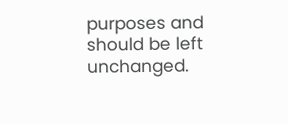purposes and should be left unchanged.